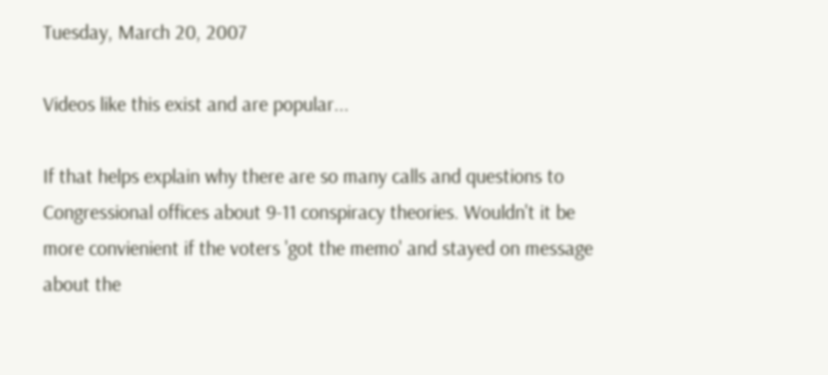Tuesday, March 20, 2007

Videos like this exist and are popular...

If that helps explain why there are so many calls and questions to Congressional offices about 9-11 conspiracy theories. Wouldn't it be more convienient if the voters 'got the memo' and stayed on message about the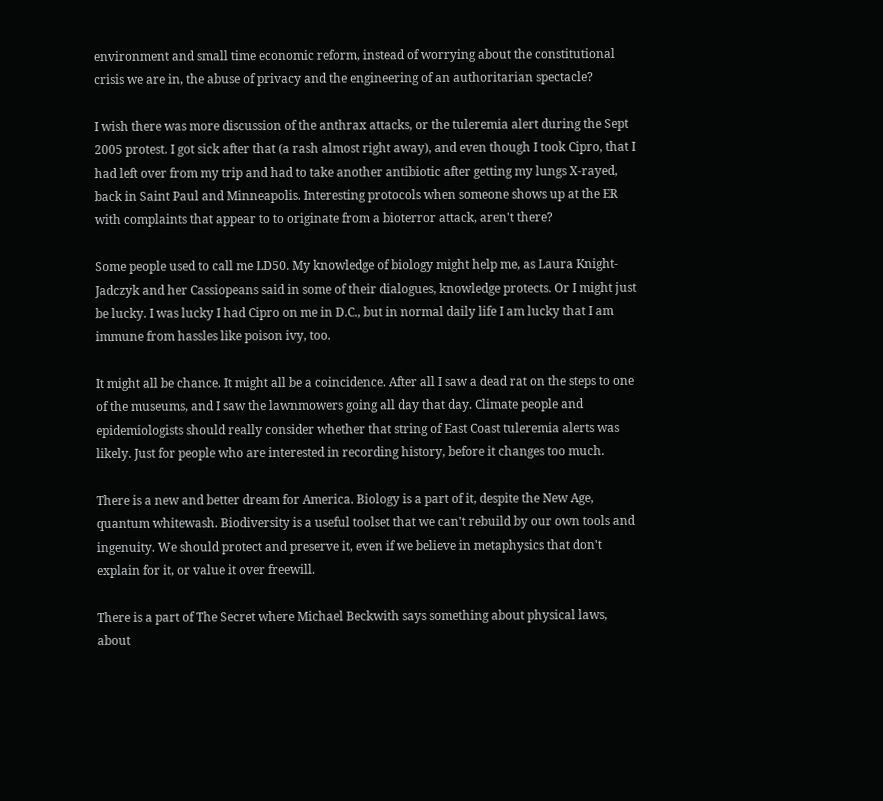environment and small time economic reform, instead of worrying about the constitutional crisis we are in, the abuse of privacy and the engineering of an authoritarian spectacle?

I wish there was more discussion of the anthrax attacks, or the tuleremia alert during the Sept 2005 protest. I got sick after that (a rash almost right away), and even though I took Cipro, that I had left over from my trip and had to take another antibiotic after getting my lungs X-rayed, back in Saint Paul and Minneapolis. Interesting protocols when someone shows up at the ER with complaints that appear to to originate from a bioterror attack, aren't there?

Some people used to call me LD50. My knowledge of biology might help me, as Laura Knight-Jadczyk and her Cassiopeans said in some of their dialogues, knowledge protects. Or I might just be lucky. I was lucky I had Cipro on me in D.C., but in normal daily life I am lucky that I am immune from hassles like poison ivy, too.

It might all be chance. It might all be a coincidence. After all I saw a dead rat on the steps to one of the museums, and I saw the lawnmowers going all day that day. Climate people and epidemiologists should really consider whether that string of East Coast tuleremia alerts was likely. Just for people who are interested in recording history, before it changes too much.

There is a new and better dream for America. Biology is a part of it, despite the New Age, quantum whitewash. Biodiversity is a useful toolset that we can't rebuild by our own tools and ingenuity. We should protect and preserve it, even if we believe in metaphysics that don't explain for it, or value it over freewill.

There is a part of The Secret where Michael Beckwith says something about physical laws, about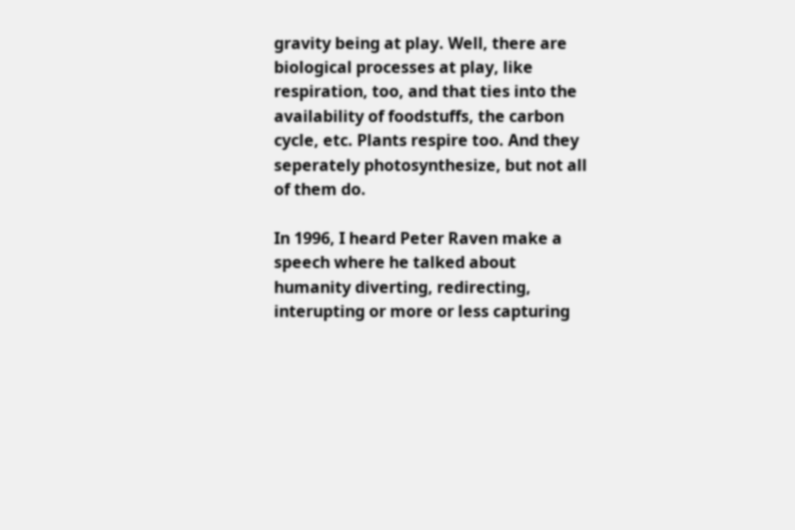gravity being at play. Well, there are biological processes at play, like respiration, too, and that ties into the availability of foodstuffs, the carbon cycle, etc. Plants respire too. And they seperately photosynthesize, but not all of them do.

In 1996, I heard Peter Raven make a speech where he talked about humanity diverting, redirecting, interupting or more or less capturing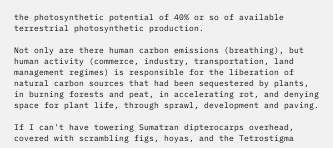the photosynthetic potential of 40% or so of available terrestrial photosynthetic production.

Not only are there human carbon emissions (breathing), but human activity (commerce, industry, transportation, land management regimes) is responsible for the liberation of natural carbon sources that had been sequestered by plants, in burning forests and peat, in accelerating rot, and denying space for plant life, through sprawl, development and paving.

If I can't have towering Sumatran dipterocarps overhead, covered with scrambling figs, hoyas, and the Tetrostigma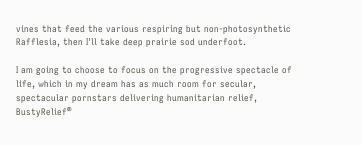vines that feed the various respiring but non-photosynthetic Rafflesia, then I'll take deep prairie sod underfoot.

I am going to choose to focus on the progressive spectacle of life, which in my dream has as much room for secular, spectacular pornstars delivering humanitarian relief, BustyRelief®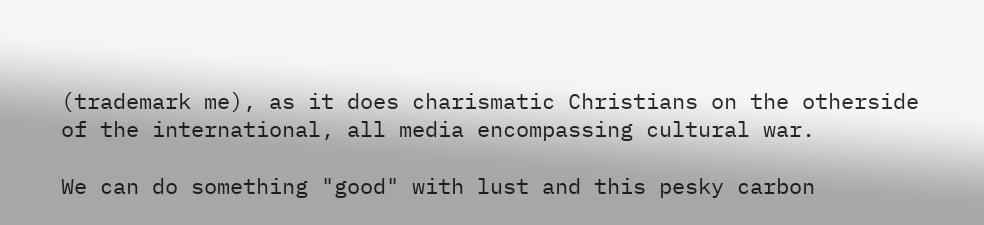(trademark me), as it does charismatic Christians on the otherside of the international, all media encompassing cultural war.

We can do something "good" with lust and this pesky carbon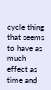cycle thing that seems to have as much effect as time and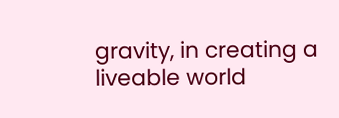gravity, in creating a liveable world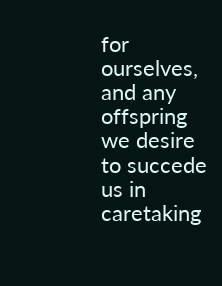for ourselves, and any offspring we desire to succede us in caretaking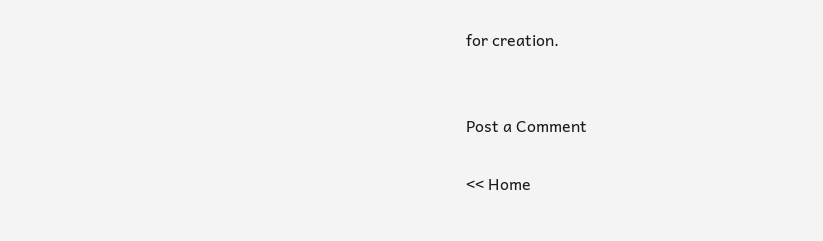for creation.


Post a Comment

<< Home